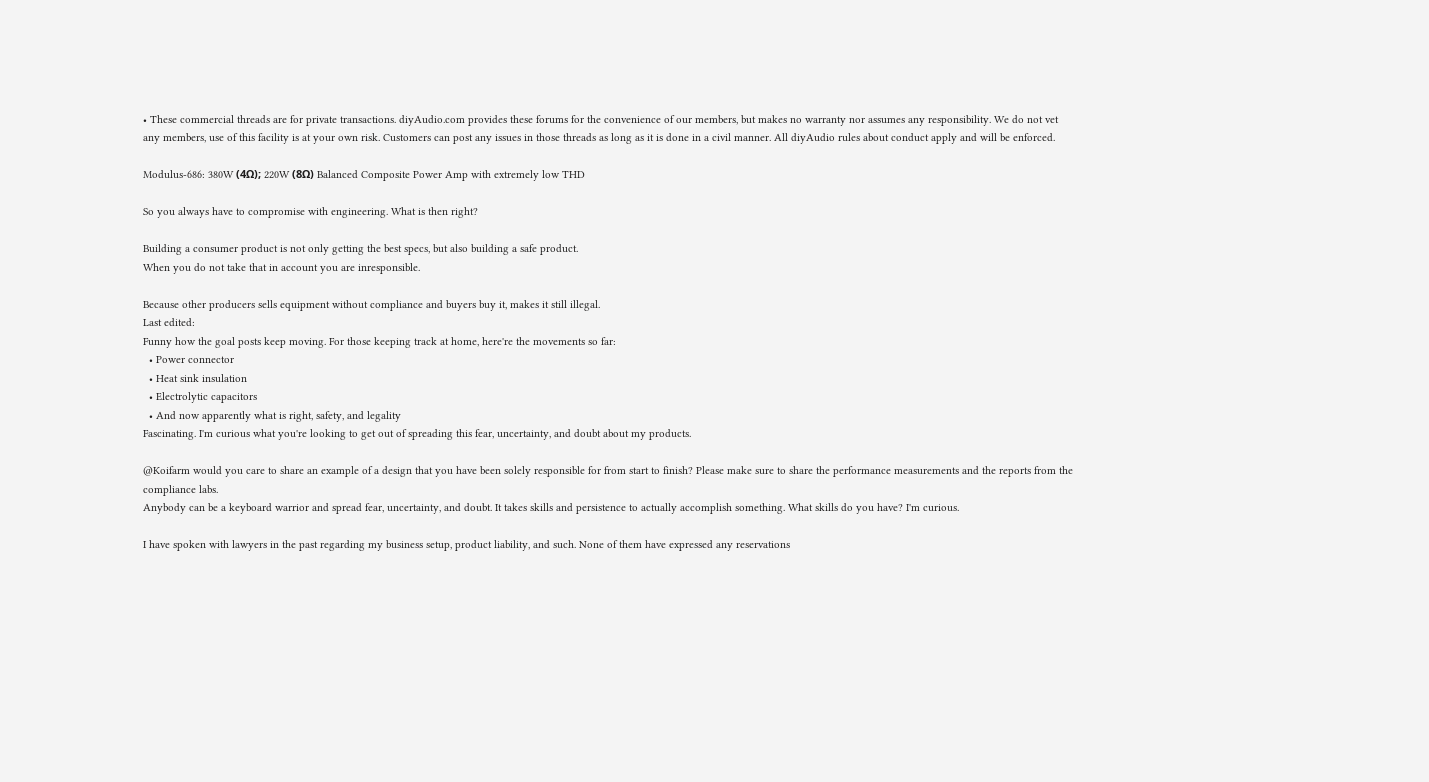• These commercial threads are for private transactions. diyAudio.com provides these forums for the convenience of our members, but makes no warranty nor assumes any responsibility. We do not vet any members, use of this facility is at your own risk. Customers can post any issues in those threads as long as it is done in a civil manner. All diyAudio rules about conduct apply and will be enforced.

Modulus-686: 380W (4Ω); 220W (8Ω) Balanced Composite Power Amp with extremely low THD

So you always have to compromise with engineering. What is then right?

Building a consumer product is not only getting the best specs, but also building a safe product.
When you do not take that in account you are inresponsible.

Because other producers sells equipment without compliance and buyers buy it, makes it still illegal.
Last edited:
Funny how the goal posts keep moving. For those keeping track at home, here're the movements so far:
  • Power connector
  • Heat sink insulation
  • Electrolytic capacitors
  • And now apparently what is right, safety, and legality
Fascinating. I'm curious what you're looking to get out of spreading this fear, uncertainty, and doubt about my products.

@Koifarm would you care to share an example of a design that you have been solely responsible for from start to finish? Please make sure to share the performance measurements and the reports from the compliance labs.
Anybody can be a keyboard warrior and spread fear, uncertainty, and doubt. It takes skills and persistence to actually accomplish something. What skills do you have? I'm curious.

I have spoken with lawyers in the past regarding my business setup, product liability, and such. None of them have expressed any reservations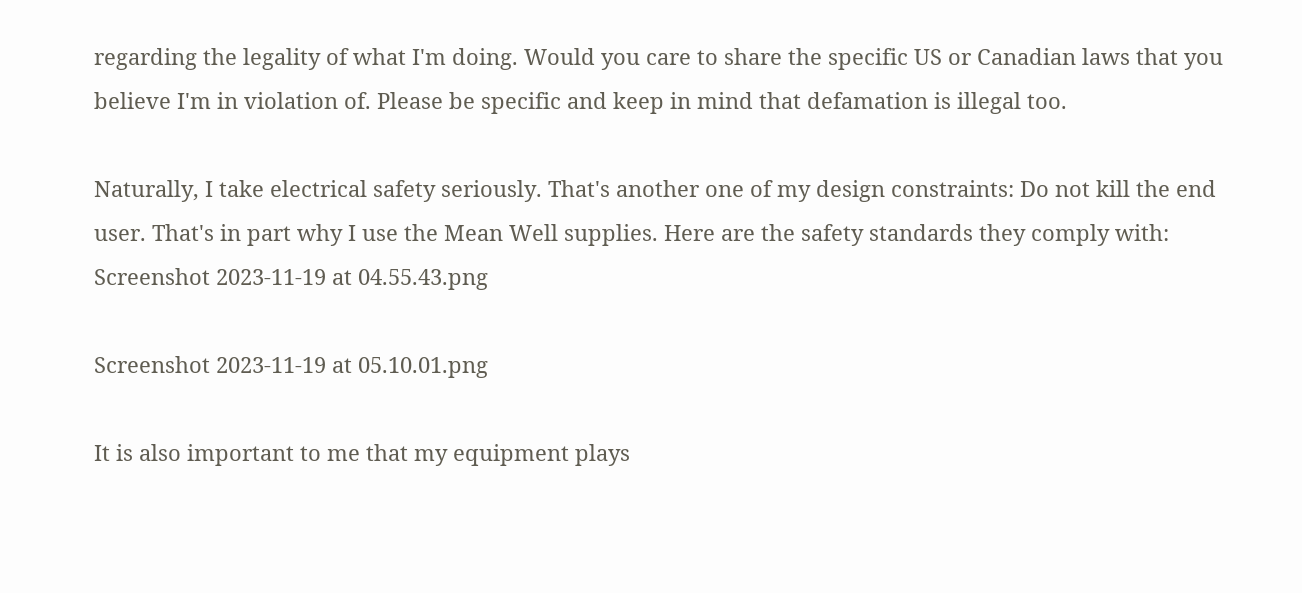regarding the legality of what I'm doing. Would you care to share the specific US or Canadian laws that you believe I'm in violation of. Please be specific and keep in mind that defamation is illegal too.

Naturally, I take electrical safety seriously. That's another one of my design constraints: Do not kill the end user. That's in part why I use the Mean Well supplies. Here are the safety standards they comply with:
Screenshot 2023-11-19 at 04.55.43.png

Screenshot 2023-11-19 at 05.10.01.png

It is also important to me that my equipment plays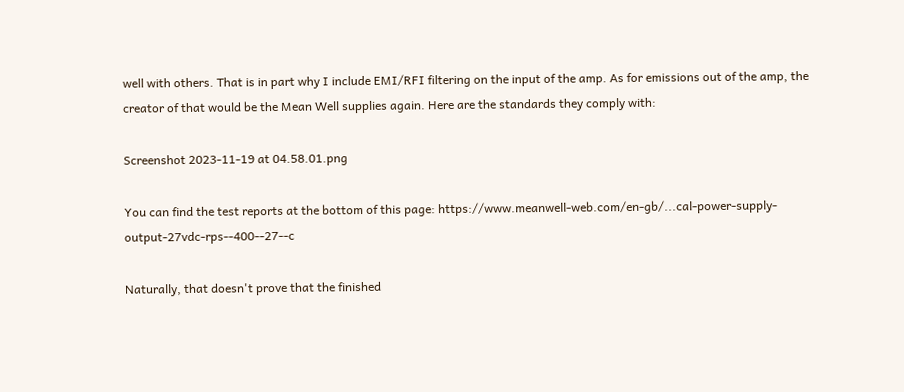well with others. That is in part why I include EMI/RFI filtering on the input of the amp. As for emissions out of the amp, the creator of that would be the Mean Well supplies again. Here are the standards they comply with:

Screenshot 2023-11-19 at 04.58.01.png

You can find the test reports at the bottom of this page: https://www.meanwell-web.com/en-gb/...cal-power-supply-output-27vdc-rps--400--27--c

Naturally, that doesn't prove that the finished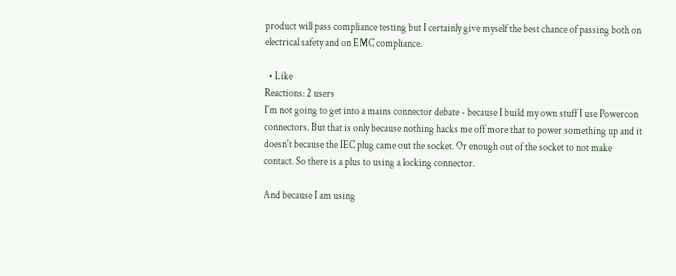product will pass compliance testing but I certainly give myself the best chance of passing both on electrical safety and on EMC compliance.

  • Like
Reactions: 2 users
I'm not going to get into a mains connector debate - because I build my own stuff I use Powercon connectors. But that is only because nothing hacks me off more that to power something up and it doesn't because the IEC plug came out the socket. Or enough out of the socket to not make contact. So there is a plus to using a locking connector.

And because I am using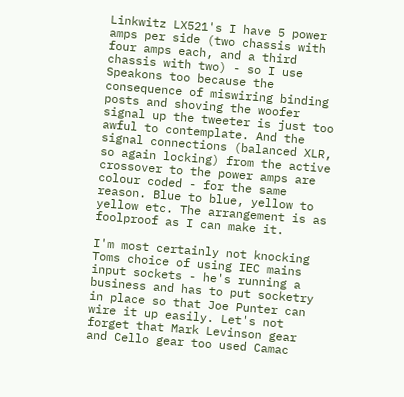Linkwitz LX521's I have 5 power amps per side (two chassis with four amps each, and a third chassis with two) - so I use Speakons too because the consequence of miswiring binding posts and shoving the woofer signal up the tweeter is just too awful to contemplate. And the signal connections (balanced XLR, so again locking) from the active crossover to the power amps are colour coded - for the same reason. Blue to blue, yellow to yellow etc. The arrangement is as foolproof as I can make it.

I'm most certainly not knocking Toms choice of using IEC mains input sockets - he's running a business and has to put socketry in place so that Joe Punter can wire it up easily. Let's not forget that Mark Levinson gear and Cello gear too used Camac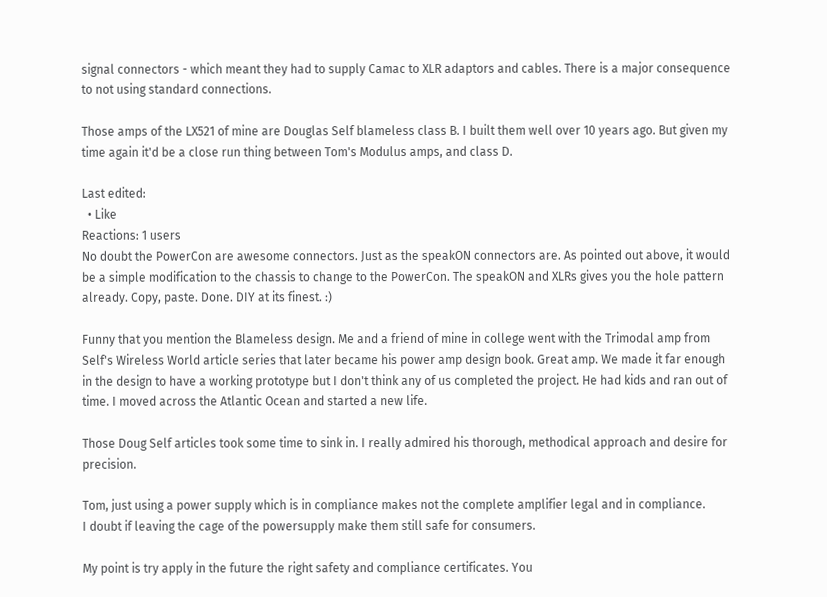signal connectors - which meant they had to supply Camac to XLR adaptors and cables. There is a major consequence to not using standard connections.

Those amps of the LX521 of mine are Douglas Self blameless class B. I built them well over 10 years ago. But given my time again it'd be a close run thing between Tom's Modulus amps, and class D.

Last edited:
  • Like
Reactions: 1 users
No doubt the PowerCon are awesome connectors. Just as the speakON connectors are. As pointed out above, it would be a simple modification to the chassis to change to the PowerCon. The speakON and XLRs gives you the hole pattern already. Copy, paste. Done. DIY at its finest. :)

Funny that you mention the Blameless design. Me and a friend of mine in college went with the Trimodal amp from Self's Wireless World article series that later became his power amp design book. Great amp. We made it far enough in the design to have a working prototype but I don't think any of us completed the project. He had kids and ran out of time. I moved across the Atlantic Ocean and started a new life.

Those Doug Self articles took some time to sink in. I really admired his thorough, methodical approach and desire for precision.

Tom, just using a power supply which is in compliance makes not the complete amplifier legal and in compliance.
I doubt if leaving the cage of the powersupply make them still safe for consumers.

My point is try apply in the future the right safety and compliance certificates. You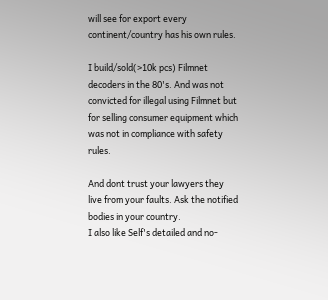will see for export every continent/country has his own rules.

I build/sold(>10k pcs) Filmnet decoders in the 80's. And was not convicted for illegal using Filmnet but for selling consumer equipment which was not in compliance with safety rules.

And dont trust your lawyers they live from your faults. Ask the notified bodies in your country.
I also like Self's detailed and no-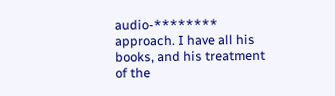audio-******** approach. I have all his books, and his treatment of the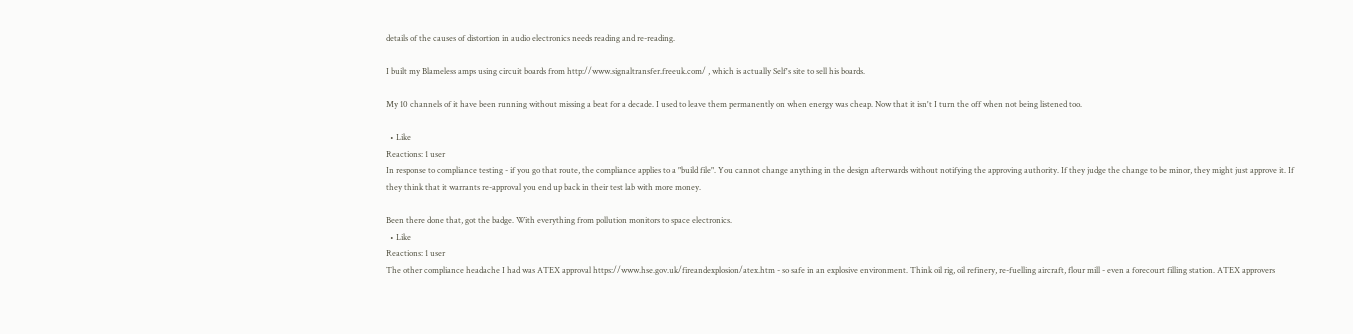details of the causes of distortion in audio electronics needs reading and re-reading.

I built my Blameless amps using circuit boards from http://www.signaltransfer.freeuk.com/ , which is actually Self's site to sell his boards.

My 10 channels of it have been running without missing a beat for a decade. I used to leave them permanently on when energy was cheap. Now that it isn't I turn the off when not being listened too.

  • Like
Reactions: 1 user
In response to compliance testing - if you go that route, the compliance applies to a "build file". You cannot change anything in the design afterwards without notifying the approving authority. If they judge the change to be minor, they might just approve it. If they think that it warrants re-approval you end up back in their test lab with more money.

Been there done that, got the badge. With everything from pollution monitors to space electronics.
  • Like
Reactions: 1 user
The other compliance headache I had was ATEX approval https://www.hse.gov.uk/fireandexplosion/atex.htm - so safe in an explosive environment. Think oil rig, oil refinery, re-fuelling aircraft, flour mill - even a forecourt filling station. ATEX approvers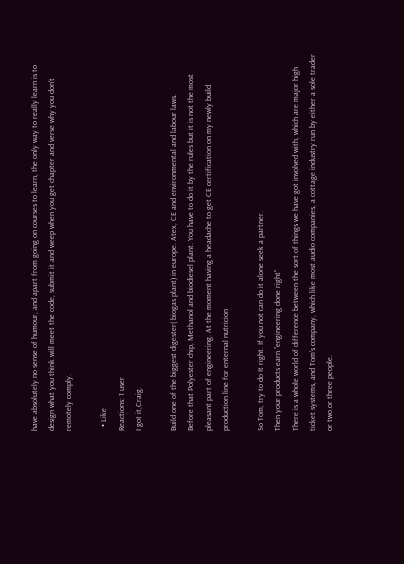have absolutely no sense of humour, and apart from going on courses to learn, the only way to really learn is to design what you think will meet the code, submit it and weep when you get chapter and verse why you don't remotely comply.

  • Like
Reactions: 1 user
I got it,Craig.

Build one of the biggest digester( biogas plant) in europe. Atex, CE and environmental and labour laws.
Before that Polyester chip, Methanol and biodiesel plant. You have to do it by the rules but it is not the most pleasant part of engineering. At the moment having a headache to get CE certification on my newly build production line for enternal nutricion

So Tom, try to do It right. If you not can do it alone seek a partner.
Then your products earn “engineering done right”
There is a whole world of difference between the sort of things we have got involved with, which are major high ticket systems, and Tom's company, which like most audio companies, a cottage industry run by either a sole trader or two or three people.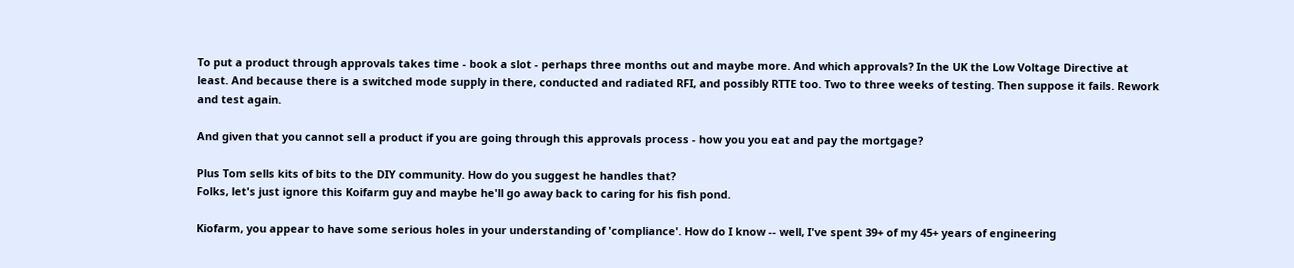To put a product through approvals takes time - book a slot - perhaps three months out and maybe more. And which approvals? In the UK the Low Voltage Directive at least. And because there is a switched mode supply in there, conducted and radiated RFI, and possibly RTTE too. Two to three weeks of testing. Then suppose it fails. Rework and test again.

And given that you cannot sell a product if you are going through this approvals process - how you you eat and pay the mortgage?

Plus Tom sells kits of bits to the DIY community. How do you suggest he handles that?
Folks, let's just ignore this Koifarm guy and maybe he'll go away back to caring for his fish pond.

Kiofarm, you appear to have some serious holes in your understanding of 'compliance'. How do I know -- well, I've spent 39+ of my 45+ years of engineering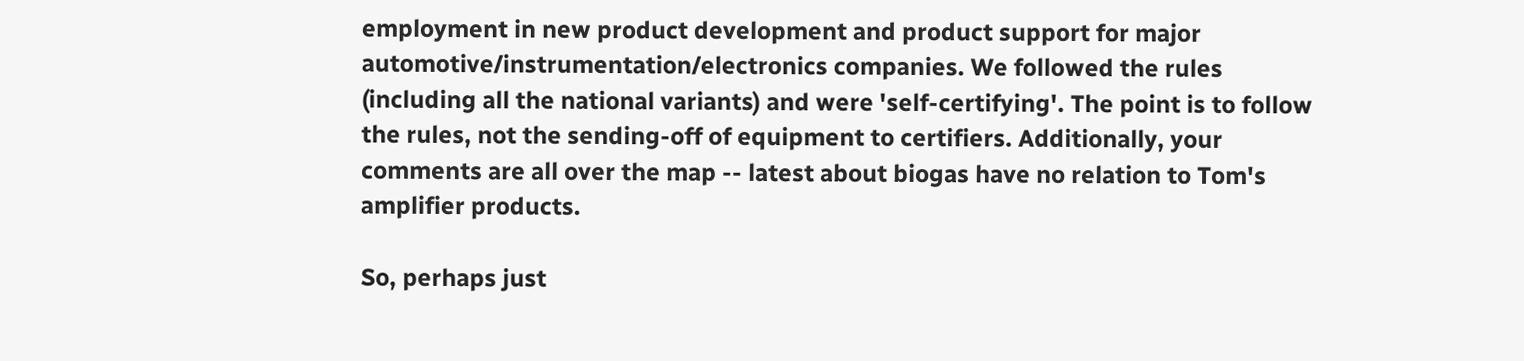employment in new product development and product support for major automotive/instrumentation/electronics companies. We followed the rules (including all the national variants) and were 'self-certifying'. The point is to follow the rules, not the sending-off of equipment to certifiers. Additionally, your comments are all over the map -- latest about biogas have no relation to Tom's amplifier products.

So, perhaps just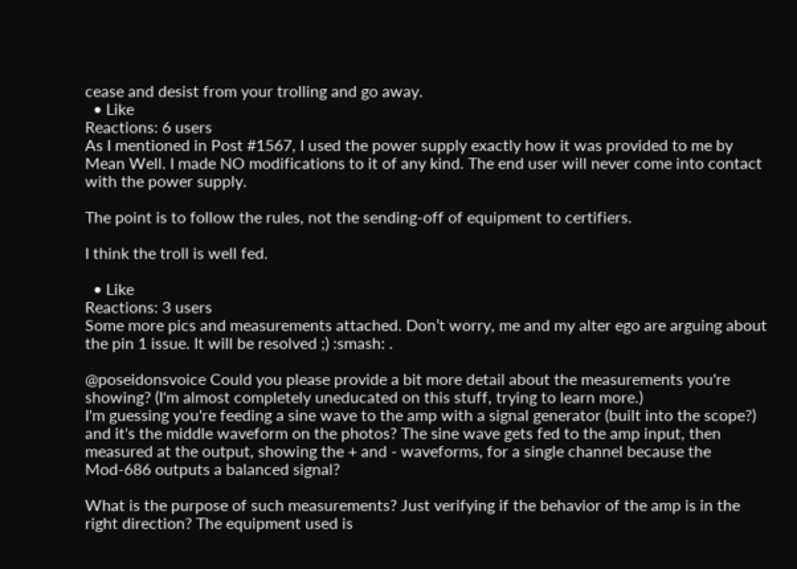cease and desist from your trolling and go away.
  • Like
Reactions: 6 users
As I mentioned in Post #1567, I used the power supply exactly how it was provided to me by Mean Well. I made NO modifications to it of any kind. The end user will never come into contact with the power supply.

The point is to follow the rules, not the sending-off of equipment to certifiers.

I think the troll is well fed.

  • Like
Reactions: 3 users
Some more pics and measurements attached. Don’t worry, me and my alter ego are arguing about the pin 1 issue. It will be resolved ;) :smash: .

@poseidonsvoice Could you please provide a bit more detail about the measurements you're showing? (I'm almost completely uneducated on this stuff, trying to learn more.)
I'm guessing you're feeding a sine wave to the amp with a signal generator (built into the scope?) and it's the middle waveform on the photos? The sine wave gets fed to the amp input, then measured at the output, showing the + and - waveforms, for a single channel because the Mod-686 outputs a balanced signal?

What is the purpose of such measurements? Just verifying if the behavior of the amp is in the right direction? The equipment used is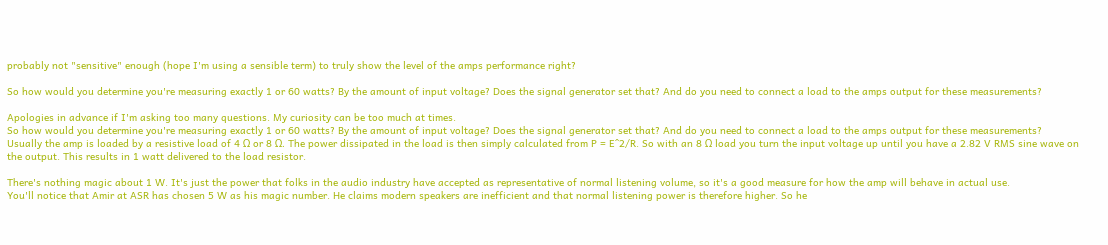probably not "sensitive" enough (hope I'm using a sensible term) to truly show the level of the amps performance right?

So how would you determine you're measuring exactly 1 or 60 watts? By the amount of input voltage? Does the signal generator set that? And do you need to connect a load to the amps output for these measurements?

Apologies in advance if I'm asking too many questions. My curiosity can be too much at times.
So how would you determine you're measuring exactly 1 or 60 watts? By the amount of input voltage? Does the signal generator set that? And do you need to connect a load to the amps output for these measurements?
Usually the amp is loaded by a resistive load of 4 Ω or 8 Ω. The power dissipated in the load is then simply calculated from P = E^2/R. So with an 8 Ω load you turn the input voltage up until you have a 2.82 V RMS sine wave on the output. This results in 1 watt delivered to the load resistor.

There's nothing magic about 1 W. It's just the power that folks in the audio industry have accepted as representative of normal listening volume, so it's a good measure for how the amp will behave in actual use.
You'll notice that Amir at ASR has chosen 5 W as his magic number. He claims modern speakers are inefficient and that normal listening power is therefore higher. So he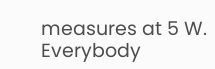measures at 5 W. Everybody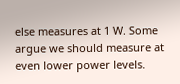else measures at 1 W. Some argue we should measure at even lower power levels.